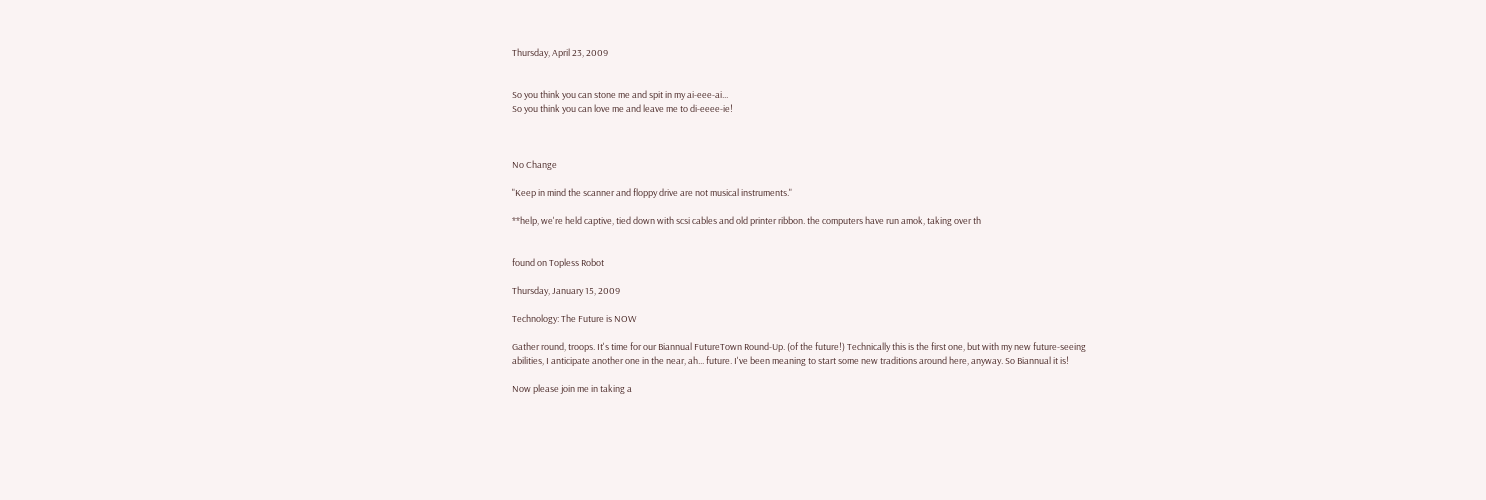Thursday, April 23, 2009


So you think you can stone me and spit in my ai-eee-ai...
So you think you can love me and leave me to di-eeee-ie!



No Change

"Keep in mind the scanner and floppy drive are not musical instruments."

**help, we're held captive, tied down with scsi cables and old printer ribbon. the computers have run amok, taking over th


found on Topless Robot

Thursday, January 15, 2009

Technology: The Future is NOW

Gather round, troops. It's time for our Biannual FutureTown Round-Up. (of the future!) Technically this is the first one, but with my new future-seeing abilities, I anticipate another one in the near, ah... future. I've been meaning to start some new traditions around here, anyway. So Biannual it is!

Now please join me in taking a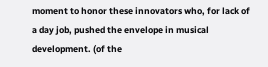moment to honor these innovators who, for lack of a day job, pushed the envelope in musical development. (of the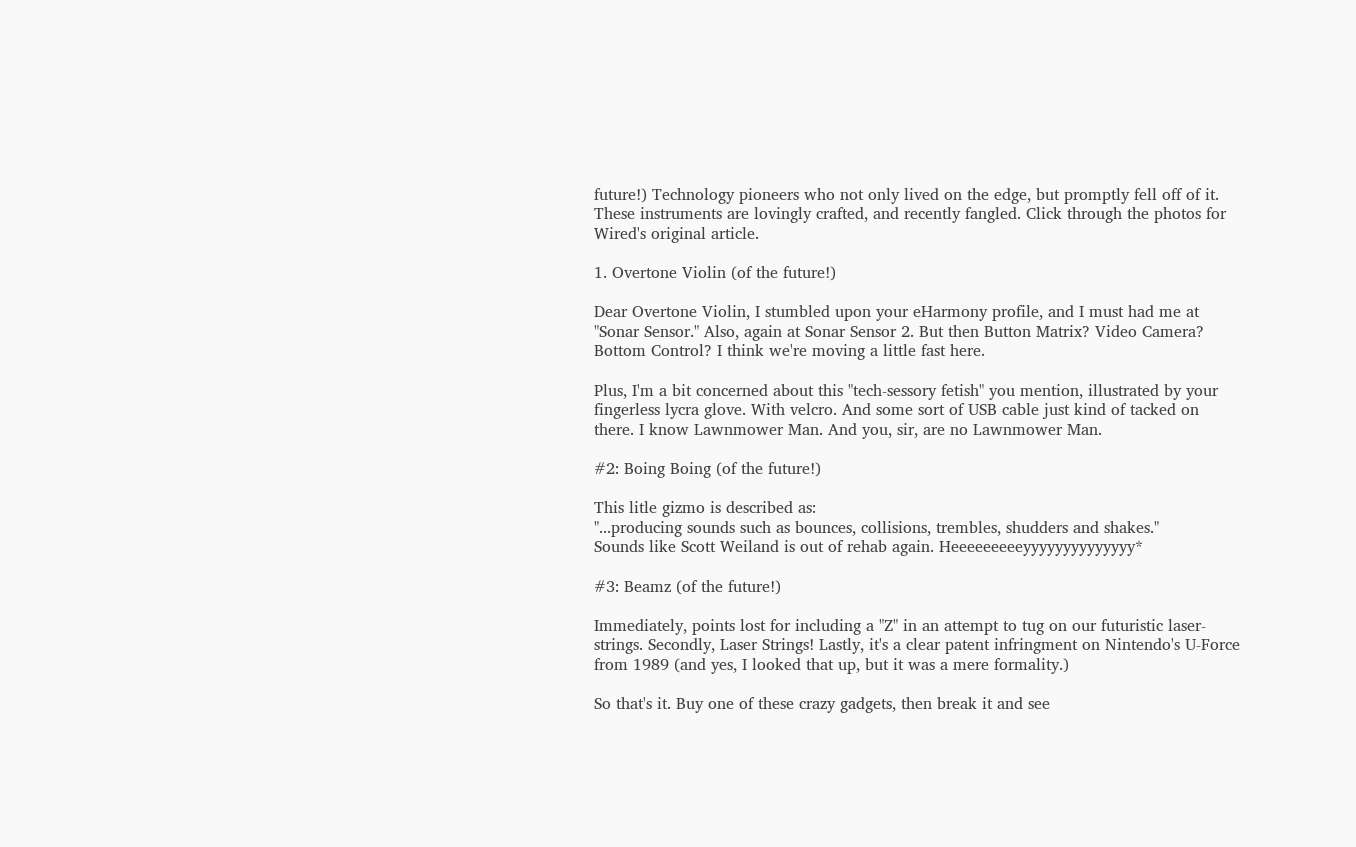future!) Technology pioneers who not only lived on the edge, but promptly fell off of it. These instruments are lovingly crafted, and recently fangled. Click through the photos for Wired's original article.

1. Overtone Violin (of the future!)

Dear Overtone Violin, I stumbled upon your eHarmony profile, and I must had me at "Sonar Sensor." Also, again at Sonar Sensor 2. But then Button Matrix? Video Camera? Bottom Control? I think we're moving a little fast here.

Plus, I'm a bit concerned about this "tech-sessory fetish" you mention, illustrated by your fingerless lycra glove. With velcro. And some sort of USB cable just kind of tacked on there. I know Lawnmower Man. And you, sir, are no Lawnmower Man.

#2: Boing Boing (of the future!)

This litle gizmo is described as:
"...producing sounds such as bounces, collisions, trembles, shudders and shakes."
Sounds like Scott Weiland is out of rehab again. Heeeeeeeeeyyyyyyyyyyyyyy*

#3: Beamz (of the future!)

Immediately, points lost for including a "Z" in an attempt to tug on our futuristic laser-strings. Secondly, Laser Strings! Lastly, it's a clear patent infringment on Nintendo's U-Force from 1989 (and yes, I looked that up, but it was a mere formality.)

So that's it. Buy one of these crazy gadgets, then break it and see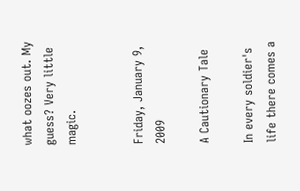what oozes out. My guess? Very little magic.


Friday, January 9, 2009

A Cautionary Tale

In every soldier's life there comes a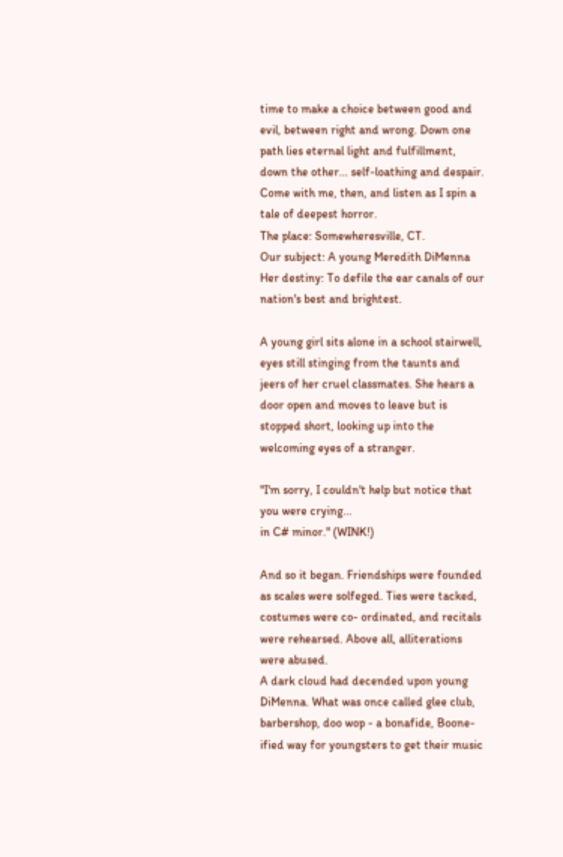time to make a choice between good and evil, between right and wrong. Down one path lies eternal light and fulfillment, down the other... self-loathing and despair. Come with me, then, and listen as I spin a tale of deepest horror.
The place: Somewheresville, CT.
Our subject: A young Meredith DiMenna
Her destiny: To defile the ear canals of our nation's best and brightest.

A young girl sits alone in a school stairwell, eyes still stinging from the taunts and jeers of her cruel classmates. She hears a door open and moves to leave but is stopped short, looking up into the welcoming eyes of a stranger.

"I'm sorry, I couldn't help but notice that you were crying...
in C# minor." (WINK!)

And so it began. Friendships were founded as scales were solfeged. Ties were tacked, costumes were co- ordinated, and recitals were rehearsed. Above all, alliterations were abused.
A dark cloud had decended upon young DiMenna. What was once called glee club, barbershop, doo wop - a bonafide, Boone-ified way for youngsters to get their music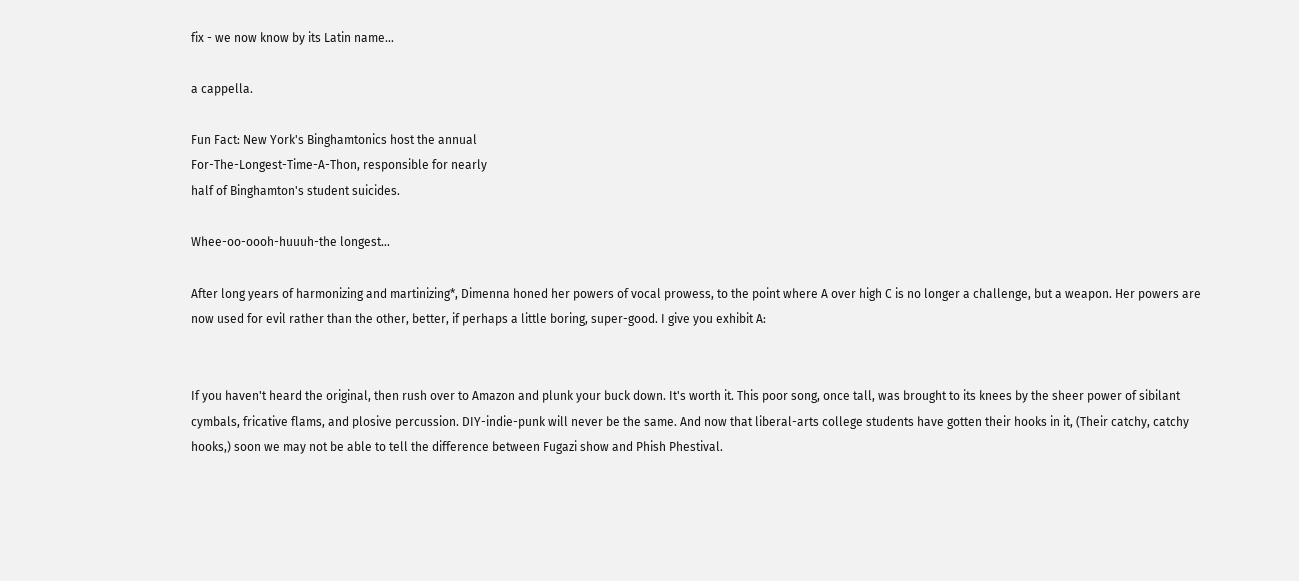fix - we now know by its Latin name...

a cappella.

Fun Fact: New York's Binghamtonics host the annual
For-The-Longest-Time-A-Thon, responsible for nearly
half of Binghamton's student suicides.

Whee-oo-oooh-huuuh-the longest...

After long years of harmonizing and martinizing*, Dimenna honed her powers of vocal prowess, to the point where A over high C is no longer a challenge, but a weapon. Her powers are now used for evil rather than the other, better, if perhaps a little boring, super-good. I give you exhibit A:


If you haven't heard the original, then rush over to Amazon and plunk your buck down. It's worth it. This poor song, once tall, was brought to its knees by the sheer power of sibilant cymbals, fricative flams, and plosive percussion. DIY-indie-punk will never be the same. And now that liberal-arts college students have gotten their hooks in it, (Their catchy, catchy hooks,) soon we may not be able to tell the difference between Fugazi show and Phish Phestival.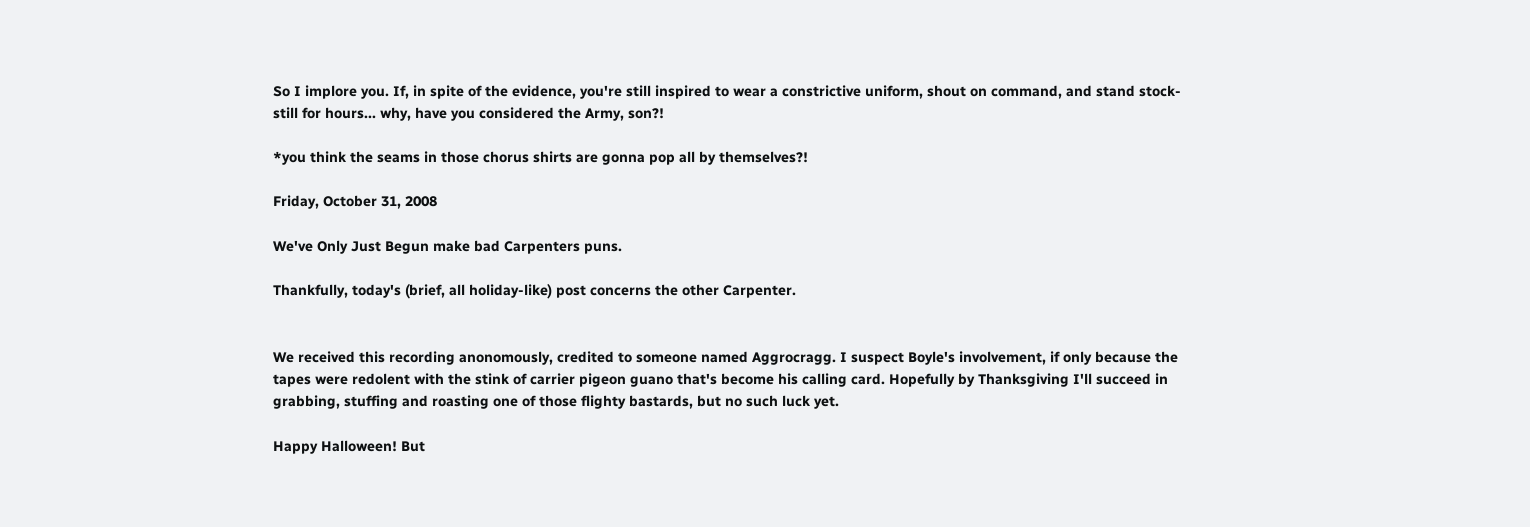So I implore you. If, in spite of the evidence, you're still inspired to wear a constrictive uniform, shout on command, and stand stock-still for hours... why, have you considered the Army, son?!

*you think the seams in those chorus shirts are gonna pop all by themselves?!

Friday, October 31, 2008

We've Only Just Begun make bad Carpenters puns.

Thankfully, today's (brief, all holiday-like) post concerns the other Carpenter.


We received this recording anonomously, credited to someone named Aggrocragg. I suspect Boyle's involvement, if only because the tapes were redolent with the stink of carrier pigeon guano that's become his calling card. Hopefully by Thanksgiving I'll succeed in grabbing, stuffing and roasting one of those flighty bastards, but no such luck yet.

Happy Halloween! But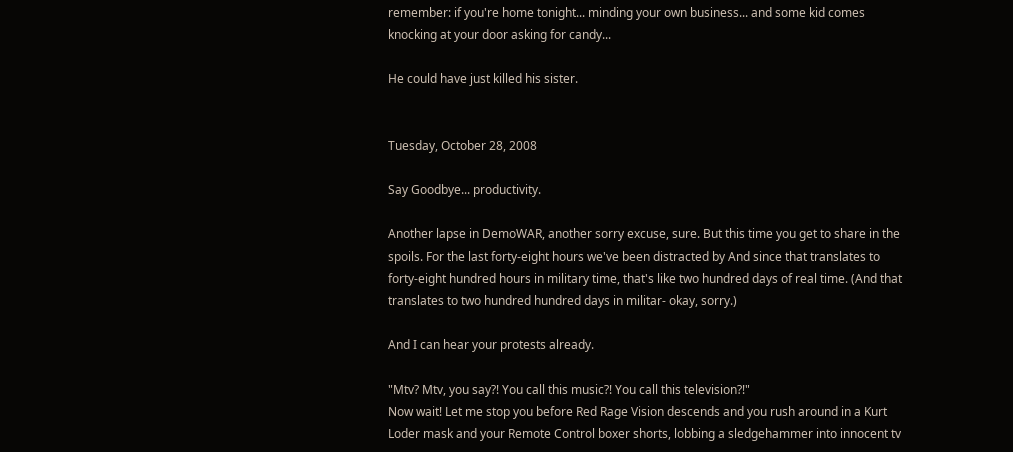remember: if you're home tonight... minding your own business... and some kid comes knocking at your door asking for candy...

He could have just killed his sister.


Tuesday, October 28, 2008

Say Goodbye... productivity.

Another lapse in DemoWAR, another sorry excuse, sure. But this time you get to share in the spoils. For the last forty-eight hours we've been distracted by And since that translates to forty-eight hundred hours in military time, that's like two hundred days of real time. (And that translates to two hundred hundred days in militar- okay, sorry.)

And I can hear your protests already.

"Mtv? Mtv, you say?! You call this music?! You call this television?!"
Now wait! Let me stop you before Red Rage Vision descends and you rush around in a Kurt Loder mask and your Remote Control boxer shorts, lobbing a sledgehammer into innocent tv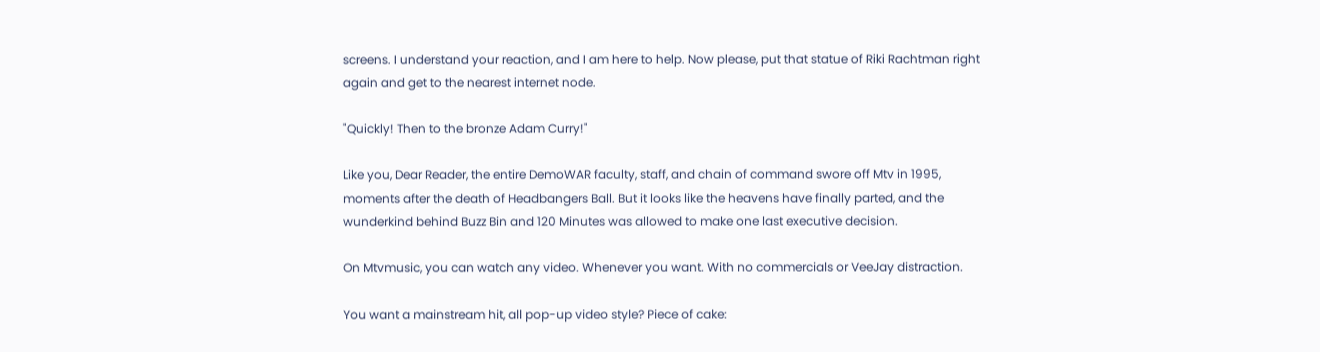screens. I understand your reaction, and I am here to help. Now please, put that statue of Riki Rachtman right again and get to the nearest internet node.

"Quickly! Then to the bronze Adam Curry!"

Like you, Dear Reader, the entire DemoWAR faculty, staff, and chain of command swore off Mtv in 1995, moments after the death of Headbangers Ball. But it looks like the heavens have finally parted, and the wunderkind behind Buzz Bin and 120 Minutes was allowed to make one last executive decision.

On Mtvmusic, you can watch any video. Whenever you want. With no commercials or VeeJay distraction.

You want a mainstream hit, all pop-up video style? Piece of cake: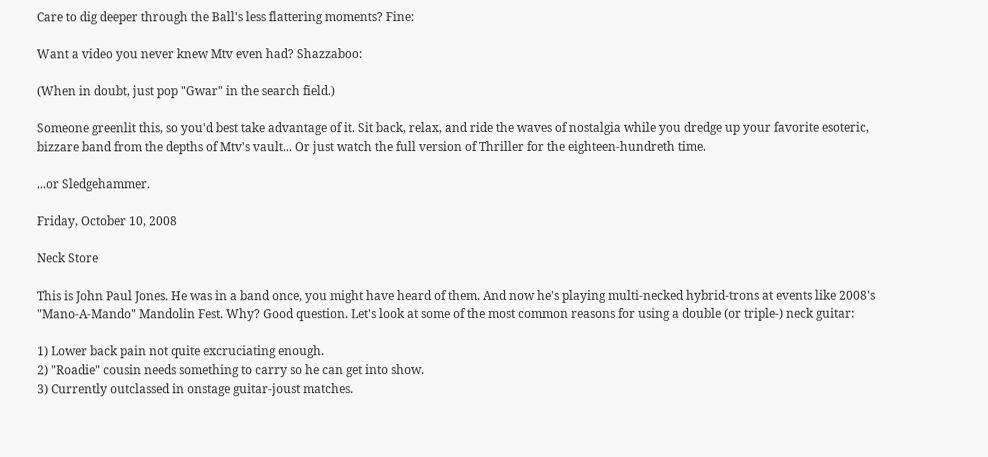Care to dig deeper through the Ball's less flattering moments? Fine:

Want a video you never knew Mtv even had? Shazzaboo:

(When in doubt, just pop "Gwar" in the search field.)

Someone greenlit this, so you'd best take advantage of it. Sit back, relax, and ride the waves of nostalgia while you dredge up your favorite esoteric, bizzare band from the depths of Mtv's vault... Or just watch the full version of Thriller for the eighteen-hundreth time.

...or Sledgehammer.

Friday, October 10, 2008

Neck Store

This is John Paul Jones. He was in a band once, you might have heard of them. And now he's playing multi-necked hybrid-trons at events like 2008's "Mano-A-Mando" Mandolin Fest. Why? Good question. Let's look at some of the most common reasons for using a double (or triple-) neck guitar:

1) Lower back pain not quite excruciating enough.
2) "Roadie" cousin needs something to carry so he can get into show.
3) Currently outclassed in onstage guitar-joust matches.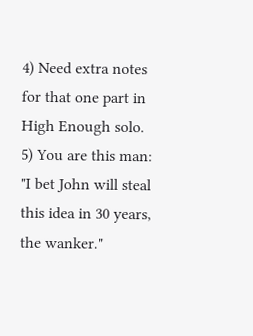4) Need extra notes for that one part in High Enough solo.
5) You are this man:
"I bet John will steal this idea in 30 years, the wanker."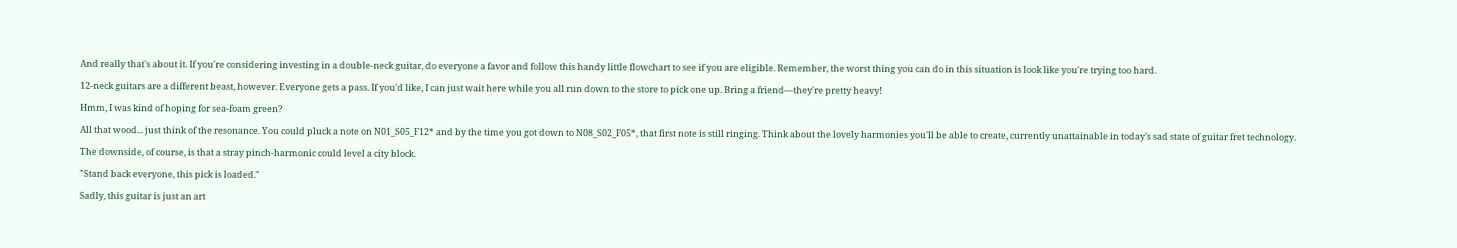And really that's about it. If you're considering investing in a double-neck guitar, do everyone a favor and follow this handy little flowchart to see if you are eligible. Remember, the worst thing you can do in this situation is look like you're trying too hard.

12-neck guitars are a different beast, however. Everyone gets a pass. If you'd like, I can just wait here while you all run down to the store to pick one up. Bring a friend—they're pretty heavy!

Hmm, I was kind of hoping for sea-foam green?

All that wood... just think of the resonance. You could pluck a note on N01_S05_F12* and by the time you got down to N08_S02_F05*, that first note is still ringing. Think about the lovely harmonies you'll be able to create, currently unattainable in today's sad state of guitar fret technology.

The downside, of course, is that a stray pinch-harmonic could level a city block.

"Stand back everyone, this pick is loaded."

Sadly, this guitar is just an art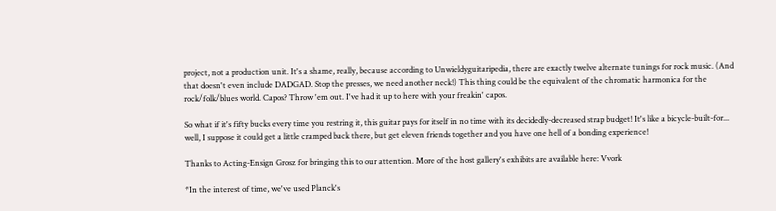project, not a production unit. It's a shame, really, because according to Unwieldyguitaripedia, there are exactly twelve alternate tunings for rock music. (And that doesn't even include DADGAD. Stop the presses, we need another neck!) This thing could be the equivalent of the chromatic harmonica for the rock/folk/blues world. Capos? Throw 'em out. I've had it up to here with your freakin' capos.

So what if it's fifty bucks every time you restring it, this guitar pays for itself in no time with its decidedly-decreased strap budget! It's like a bicycle-built-for... well, I suppose it could get a little cramped back there, but get eleven friends together and you have one hell of a bonding experience!

Thanks to Acting-Ensign Grosz for bringing this to our attention. More of the host gallery's exhibits are available here: Vvork

*In the interest of time, we've used Planck's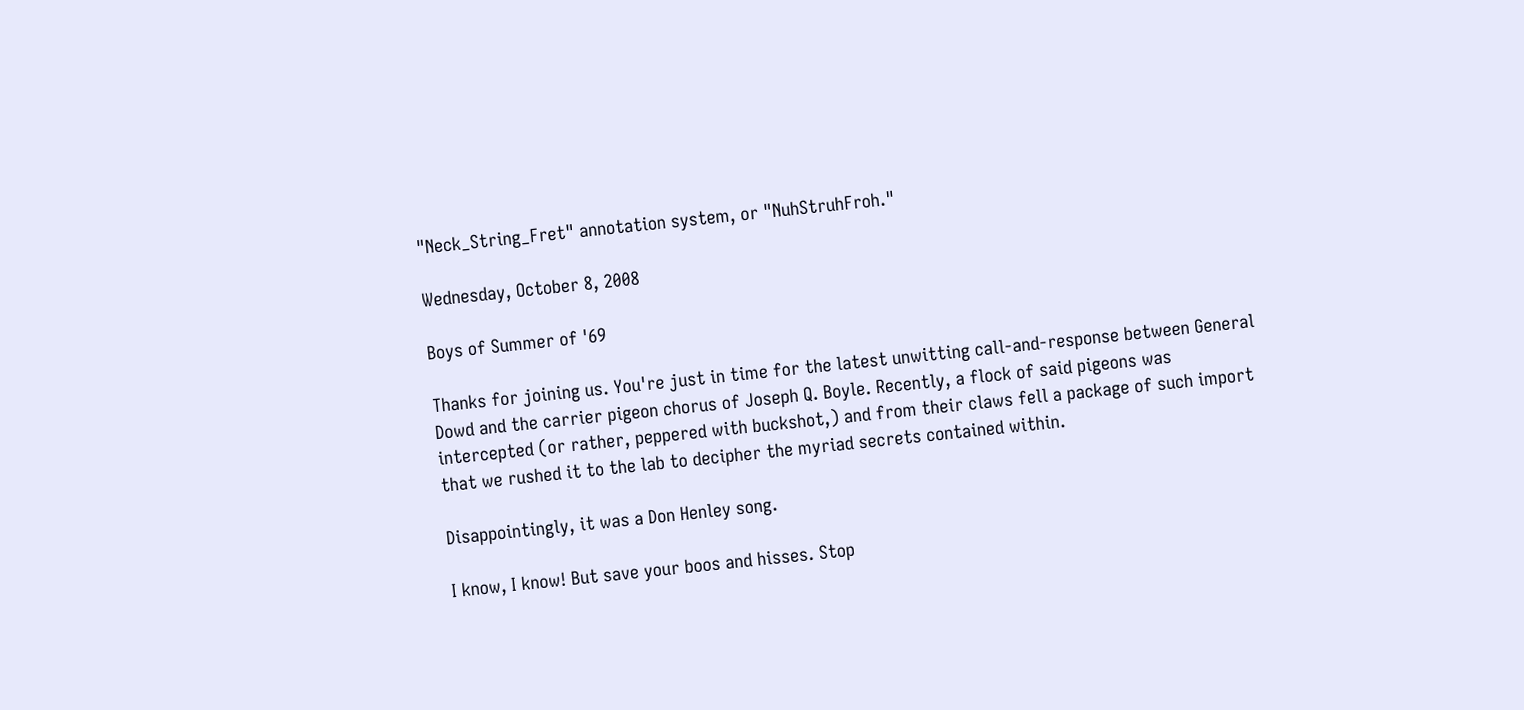"Neck_String_Fret" annotation system, or "NuhStruhFroh."

Wednesday, October 8, 2008

Boys of Summer of '69

Thanks for joining us. You're just in time for the latest unwitting call-and-response between General Dowd and the carrier pigeon chorus of Joseph Q. Boyle. Recently, a flock of said pigeons was intercepted (or rather, peppered with buckshot,) and from their claws fell a package of such import that we rushed it to the lab to decipher the myriad secrets contained within.

Disappointingly, it was a Don Henley song.

I know, I know! But save your boos and hisses. Stop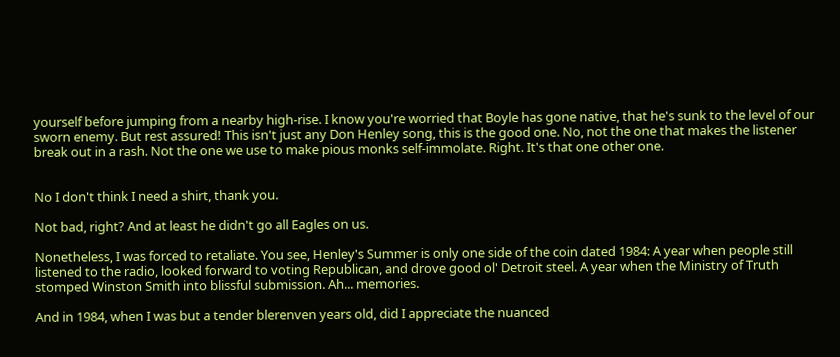yourself before jumping from a nearby high-rise. I know you're worried that Boyle has gone native, that he's sunk to the level of our sworn enemy. But rest assured! This isn't just any Don Henley song, this is the good one. No, not the one that makes the listener break out in a rash. Not the one we use to make pious monks self-immolate. Right. It's that one other one.


No I don't think I need a shirt, thank you.

Not bad, right? And at least he didn't go all Eagles on us.

Nonetheless, I was forced to retaliate. You see, Henley's Summer is only one side of the coin dated 1984: A year when people still listened to the radio, looked forward to voting Republican, and drove good ol' Detroit steel. A year when the Ministry of Truth stomped Winston Smith into blissful submission. Ah... memories.

And in 1984, when I was but a tender blerenven years old, did I appreciate the nuanced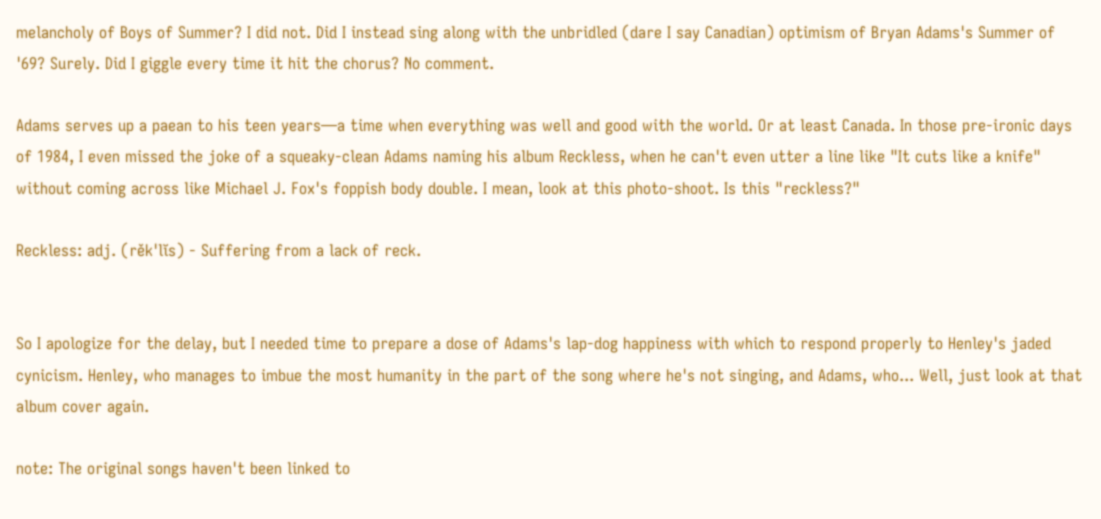melancholy of Boys of Summer? I did not. Did I instead sing along with the unbridled (dare I say Canadian) optimism of Bryan Adams's Summer of '69? Surely. Did I giggle every time it hit the chorus? No comment.

Adams serves up a paean to his teen years—a time when everything was well and good with the world. Or at least Canada. In those pre-ironic days of 1984, I even missed the joke of a squeaky-clean Adams naming his album Reckless, when he can't even utter a line like "It cuts like a knife" without coming across like Michael J. Fox's foppish body double. I mean, look at this photo-shoot. Is this "reckless?"

Reckless: adj. (rěk'lĭs) - Suffering from a lack of reck.


So I apologize for the delay, but I needed time to prepare a dose of Adams's lap-dog happiness with which to respond properly to Henley's jaded cynicism. Henley, who manages to imbue the most humanity in the part of the song where he's not singing, and Adams, who... Well, just look at that album cover again.

note: The original songs haven't been linked to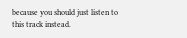because you should just listen to this track instead.